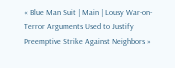« Blue Man Suit | Main | Lousy War-on-Terror Arguments Used to Justify Preemptive Strike Against Neighbors »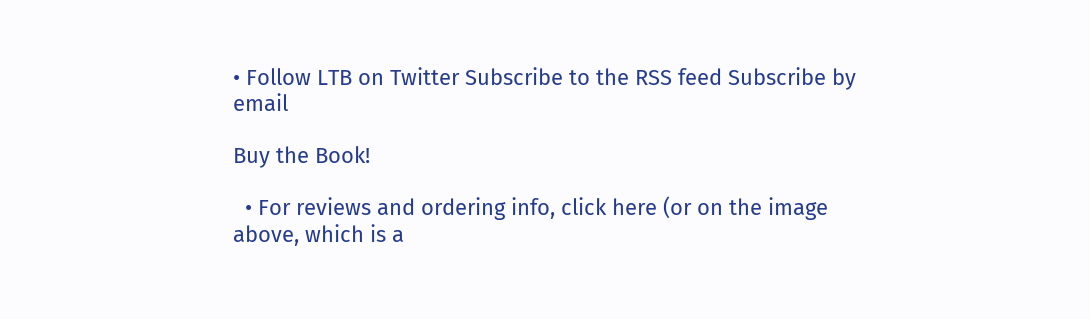• Follow LTB on Twitter Subscribe to the RSS feed Subscribe by email

Buy the Book!

  • For reviews and ordering info, click here (or on the image above, which is a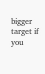bigger target if you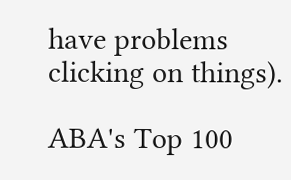have problems clicking on things).

ABA's Top 100